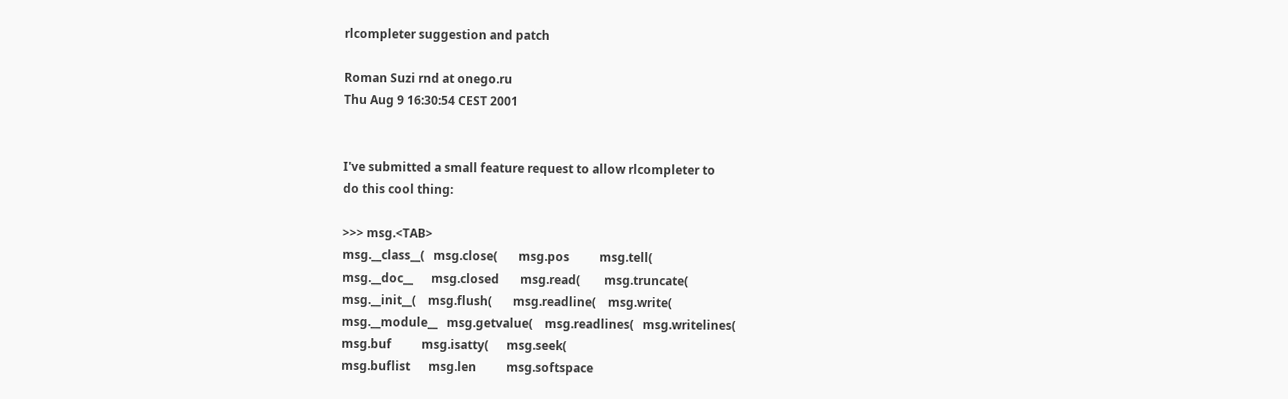rlcompleter suggestion and patch

Roman Suzi rnd at onego.ru
Thu Aug 9 16:30:54 CEST 2001


I've submitted a small feature request to allow rlcompleter to
do this cool thing:

>>> msg.<TAB>
msg.__class__(   msg.close(       msg.pos          msg.tell(
msg.__doc__      msg.closed       msg.read(        msg.truncate(
msg.__init__(    msg.flush(       msg.readline(    msg.write(
msg.__module__   msg.getvalue(    msg.readlines(   msg.writelines(
msg.buf          msg.isatty(      msg.seek(
msg.buflist      msg.len          msg.softspace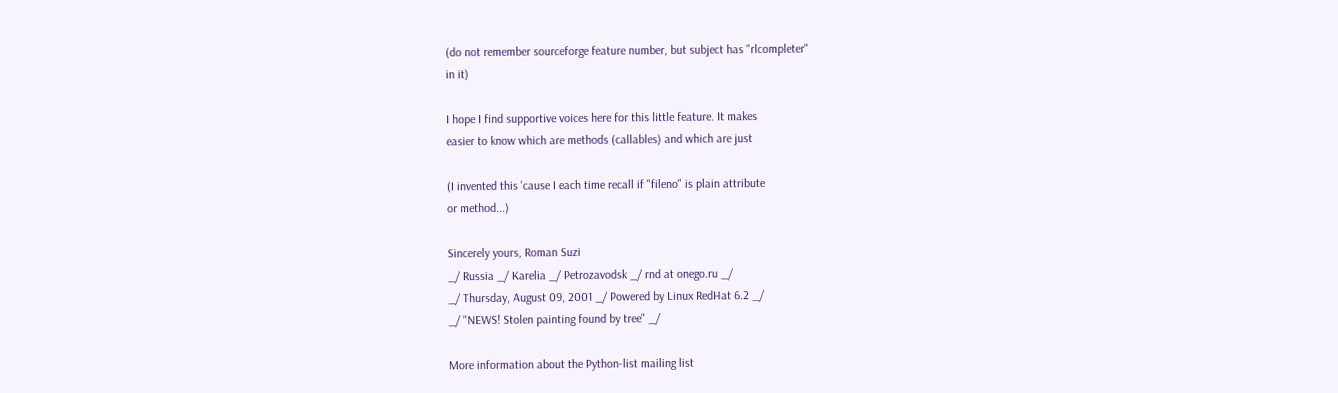(do not remember sourceforge feature number, but subject has "rlcompleter"
in it)

I hope I find supportive voices here for this little feature. It makes
easier to know which are methods (callables) and which are just

(I invented this 'cause I each time recall if "fileno" is plain attribute
or method...)

Sincerely yours, Roman Suzi
_/ Russia _/ Karelia _/ Petrozavodsk _/ rnd at onego.ru _/
_/ Thursday, August 09, 2001 _/ Powered by Linux RedHat 6.2 _/
_/ "NEWS! Stolen painting found by tree" _/

More information about the Python-list mailing list